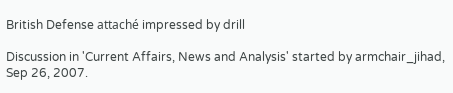British Defense attaché impressed by drill

Discussion in 'Current Affairs, News and Analysis' started by armchair_jihad, Sep 26, 2007.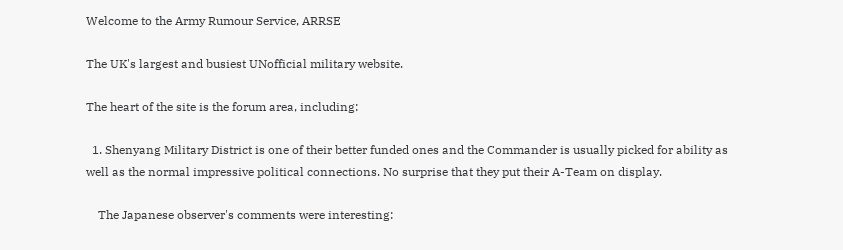Welcome to the Army Rumour Service, ARRSE

The UK's largest and busiest UNofficial military website.

The heart of the site is the forum area, including:

  1. Shenyang Military District is one of their better funded ones and the Commander is usually picked for ability as well as the normal impressive political connections. No surprise that they put their A-Team on display.

    The Japanese observer's comments were interesting: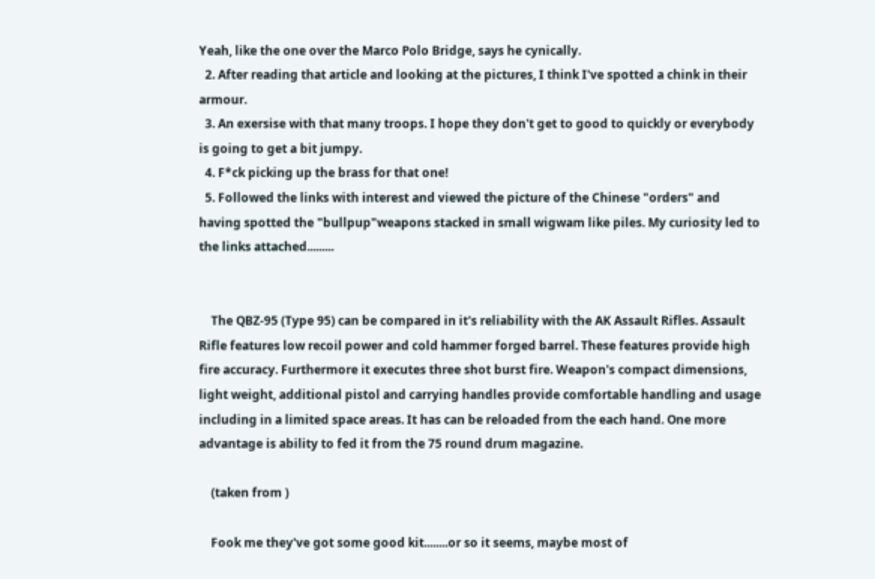Yeah, like the one over the Marco Polo Bridge, says he cynically.
  2. After reading that article and looking at the pictures, I think I've spotted a chink in their armour.
  3. An exersise with that many troops. I hope they don't get to good to quickly or everybody is going to get a bit jumpy.
  4. F*ck picking up the brass for that one!
  5. Followed the links with interest and viewed the picture of the Chinese "orders" and having spotted the "bullpup"weapons stacked in small wigwam like piles. My curiosity led to the links attached.........


    The QBZ-95 (Type 95) can be compared in it's reliability with the AK Assault Rifles. Assault Rifle features low recoil power and cold hammer forged barrel. These features provide high fire accuracy. Furthermore it executes three shot burst fire. Weapon's compact dimensions, light weight, additional pistol and carrying handles provide comfortable handling and usage including in a limited space areas. It has can be reloaded from the each hand. One more advantage is ability to fed it from the 75 round drum magazine.

    (taken from )

    Fook me they've got some good kit........or so it seems, maybe most of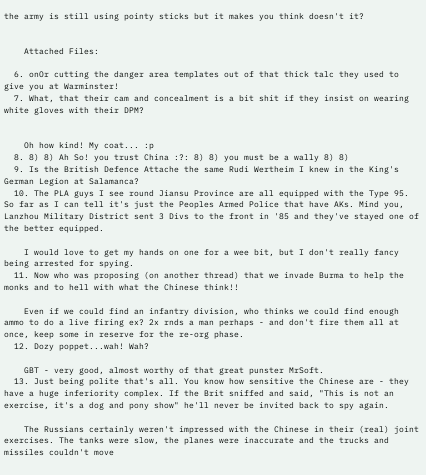the army is still using pointy sticks but it makes you think doesn't it?


    Attached Files:

  6. onOr cutting the danger area templates out of that thick talc they used to give you at Warminster!
  7. What, that their cam and concealment is a bit shit if they insist on wearing white gloves with their DPM?


    Oh how kind! My coat... :p
  8. 8) 8) Ah So! you trust China :?: 8) 8) you must be a wally 8) 8)
  9. Is the British Defence Attache the same Rudi Wertheim I knew in the King's German Legion at Salamanca?
  10. The PLA guys I see round Jiansu Province are all equipped with the Type 95. So far as I can tell it's just the Peoples Armed Police that have AKs. Mind you, Lanzhou Military District sent 3 Divs to the front in '85 and they've stayed one of the better equipped.

    I would love to get my hands on one for a wee bit, but I don't really fancy being arrested for spying.
  11. Now who was proposing (on another thread) that we invade Burma to help the monks and to hell with what the Chinese think!!

    Even if we could find an infantry division, who thinks we could find enough ammo to do a live firing ex? 2x rnds a man perhaps - and don't fire them all at once, keep some in reserve for the re-org phase.
  12. Dozy poppet...wah! Wah?

    GBT - very good, almost worthy of that great punster MrSoft.
  13. Just being polite that's all. You know how sensitive the Chinese are - they have a huge inferiority complex. If the Brit sniffed and said, "This is not an exercise, it's a dog and pony show" he'll never be invited back to spy again.

    The Russians certainly weren't impressed with the Chinese in their (real) joint exercises. The tanks were slow, the planes were inaccurate and the trucks and missiles couldn't move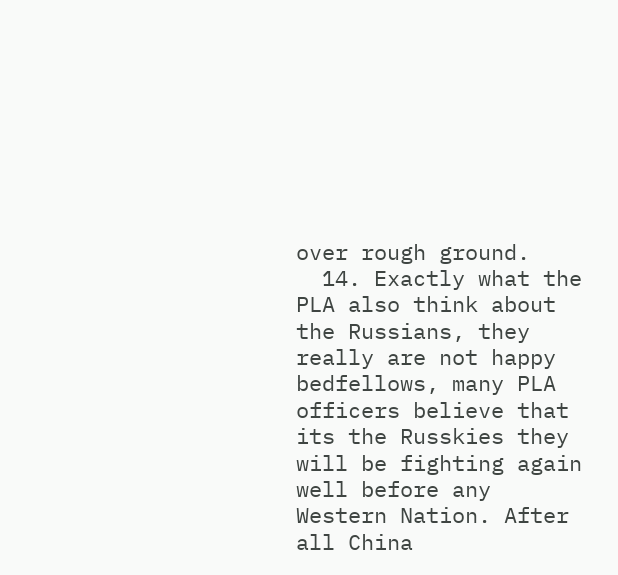over rough ground.
  14. Exactly what the PLA also think about the Russians, they really are not happy bedfellows, many PLA officers believe that its the Russkies they will be fighting again well before any Western Nation. After all China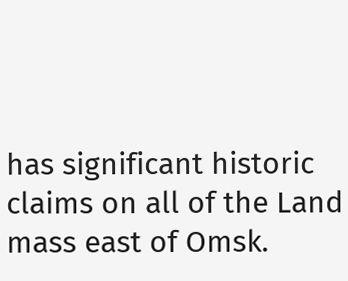has significant historic claims on all of the Land mass east of Omsk.